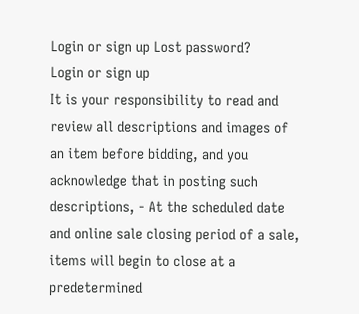Login or sign up Lost password?
Login or sign up
It is your responsibility to read and review all descriptions and images of an item before bidding, and you acknowledge that in posting such descriptions, - At the scheduled date and online sale closing period of a sale, items will begin to close at a predetermined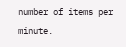number of items per minute.